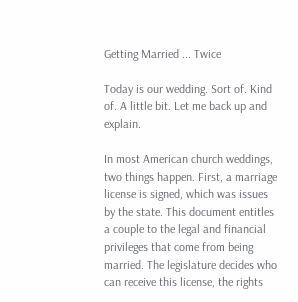Getting Married ... Twice

Today is our wedding. Sort of. Kind of. A little bit. Let me back up and explain.

In most American church weddings, two things happen. First, a marriage license is signed, which was issues by the state. This document entitles a couple to the legal and financial privileges that come from being married. The legislature decides who can receive this license, the rights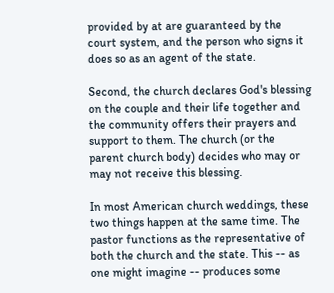provided by at are guaranteed by the court system, and the person who signs it does so as an agent of the state.

Second, the church declares God's blessing on the couple and their life together and the community offers their prayers and support to them. The church (or the parent church body) decides who may or may not receive this blessing.

In most American church weddings, these two things happen at the same time. The pastor functions as the representative of both the church and the state. This -- as one might imagine -- produces some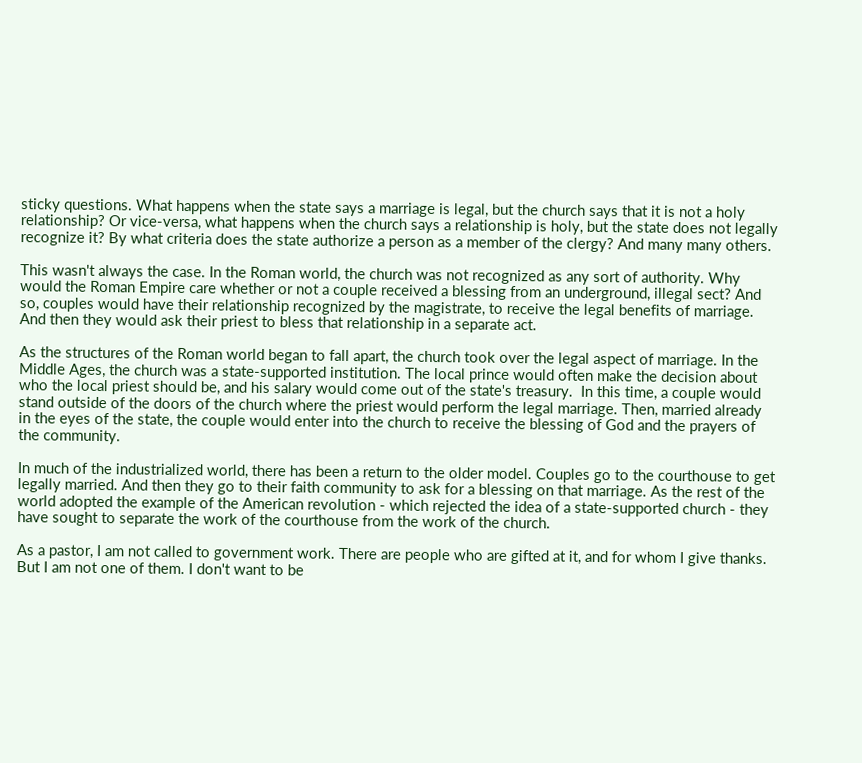sticky questions. What happens when the state says a marriage is legal, but the church says that it is not a holy relationship? Or vice-versa, what happens when the church says a relationship is holy, but the state does not legally recognize it? By what criteria does the state authorize a person as a member of the clergy? And many many others.

This wasn't always the case. In the Roman world, the church was not recognized as any sort of authority. Why would the Roman Empire care whether or not a couple received a blessing from an underground, illegal sect? And so, couples would have their relationship recognized by the magistrate, to receive the legal benefits of marriage. And then they would ask their priest to bless that relationship in a separate act.

As the structures of the Roman world began to fall apart, the church took over the legal aspect of marriage. In the Middle Ages, the church was a state-supported institution. The local prince would often make the decision about who the local priest should be, and his salary would come out of the state's treasury.  In this time, a couple would stand outside of the doors of the church where the priest would perform the legal marriage. Then, married already in the eyes of the state, the couple would enter into the church to receive the blessing of God and the prayers of the community.

In much of the industrialized world, there has been a return to the older model. Couples go to the courthouse to get legally married. And then they go to their faith community to ask for a blessing on that marriage. As the rest of the world adopted the example of the American revolution - which rejected the idea of a state-supported church - they have sought to separate the work of the courthouse from the work of the church.

As a pastor, I am not called to government work. There are people who are gifted at it, and for whom I give thanks. But I am not one of them. I don't want to be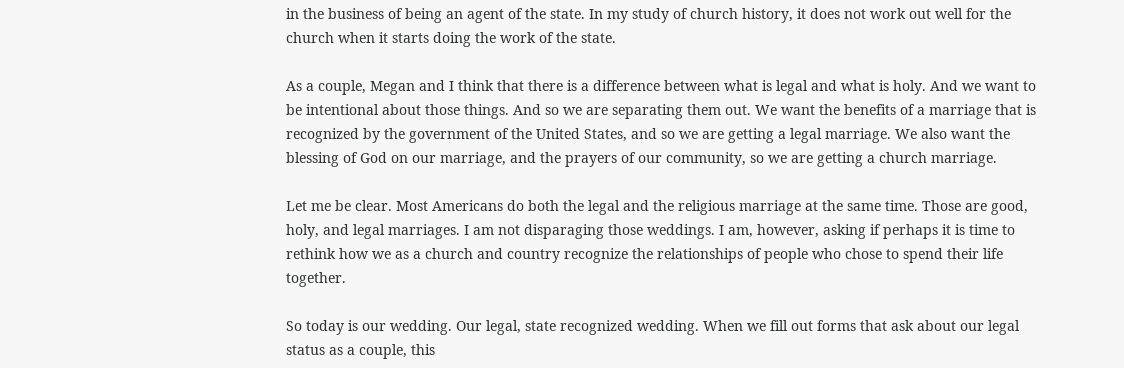in the business of being an agent of the state. In my study of church history, it does not work out well for the church when it starts doing the work of the state.

As a couple, Megan and I think that there is a difference between what is legal and what is holy. And we want to be intentional about those things. And so we are separating them out. We want the benefits of a marriage that is recognized by the government of the United States, and so we are getting a legal marriage. We also want the blessing of God on our marriage, and the prayers of our community, so we are getting a church marriage.

Let me be clear. Most Americans do both the legal and the religious marriage at the same time. Those are good, holy, and legal marriages. I am not disparaging those weddings. I am, however, asking if perhaps it is time to rethink how we as a church and country recognize the relationships of people who chose to spend their life together.

So today is our wedding. Our legal, state recognized wedding. When we fill out forms that ask about our legal status as a couple, this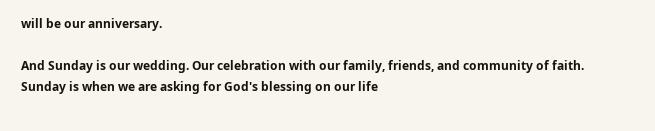will be our anniversary.

And Sunday is our wedding. Our celebration with our family, friends, and community of faith. Sunday is when we are asking for God's blessing on our life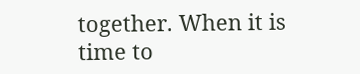together. When it is time to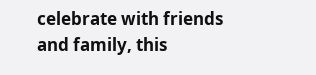celebrate with friends and family, this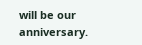will be our anniversary.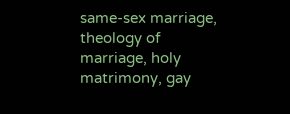same-sex marriage, theology of marriage, holy matrimony, gay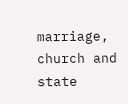marriage, church and state